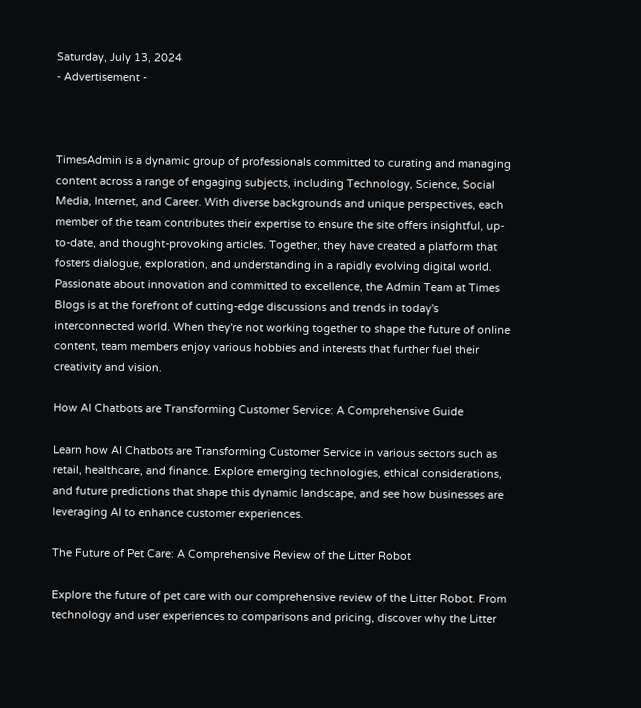Saturday, July 13, 2024
- Advertisement -



TimesAdmin is a dynamic group of professionals committed to curating and managing content across a range of engaging subjects, including Technology, Science, Social Media, Internet, and Career. With diverse backgrounds and unique perspectives, each member of the team contributes their expertise to ensure the site offers insightful, up-to-date, and thought-provoking articles. Together, they have created a platform that fosters dialogue, exploration, and understanding in a rapidly evolving digital world. Passionate about innovation and committed to excellence, the Admin Team at Times Blogs is at the forefront of cutting-edge discussions and trends in today's interconnected world. When they're not working together to shape the future of online content, team members enjoy various hobbies and interests that further fuel their creativity and vision.

How AI Chatbots are Transforming Customer Service: A Comprehensive Guide

Learn how AI Chatbots are Transforming Customer Service in various sectors such as retail, healthcare, and finance. Explore emerging technologies, ethical considerations, and future predictions that shape this dynamic landscape, and see how businesses are leveraging AI to enhance customer experiences.

The Future of Pet Care: A Comprehensive Review of the Litter Robot

Explore the future of pet care with our comprehensive review of the Litter Robot. From technology and user experiences to comparisons and pricing, discover why the Litter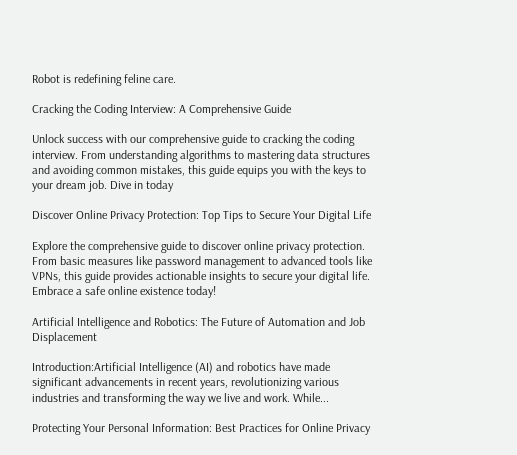Robot is redefining feline care.

Cracking the Coding Interview: A Comprehensive Guide

Unlock success with our comprehensive guide to cracking the coding interview. From understanding algorithms to mastering data structures and avoiding common mistakes, this guide equips you with the keys to your dream job. Dive in today

Discover Online Privacy Protection: Top Tips to Secure Your Digital Life

Explore the comprehensive guide to discover online privacy protection. From basic measures like password management to advanced tools like VPNs, this guide provides actionable insights to secure your digital life. Embrace a safe online existence today!

Artificial Intelligence and Robotics: The Future of Automation and Job Displacement

Introduction:Artificial Intelligence (AI) and robotics have made significant advancements in recent years, revolutionizing various industries and transforming the way we live and work. While...

Protecting Your Personal Information: Best Practices for Online Privacy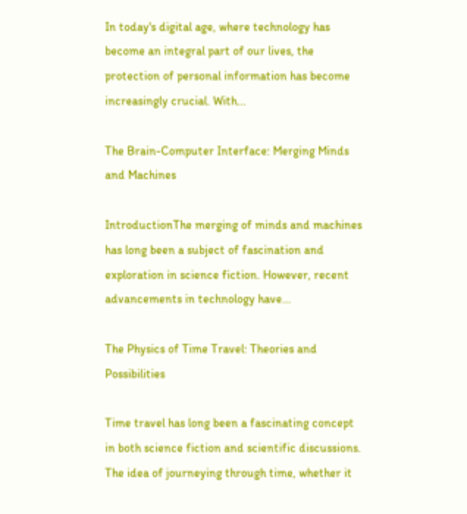In today's digital age, where technology has become an integral part of our lives, the protection of personal information has become increasingly crucial. With...

The Brain-Computer Interface: Merging Minds and Machines

IntroductionThe merging of minds and machines has long been a subject of fascination and exploration in science fiction. However, recent advancements in technology have...

The Physics of Time Travel: Theories and Possibilities

Time travel has long been a fascinating concept in both science fiction and scientific discussions. The idea of journeying through time, whether it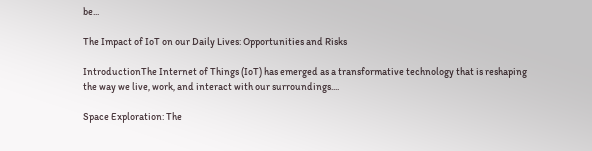be...

The Impact of IoT on our Daily Lives: Opportunities and Risks

IntroductionThe Internet of Things (IoT) has emerged as a transformative technology that is reshaping the way we live, work, and interact with our surroundings....

Space Exploration: The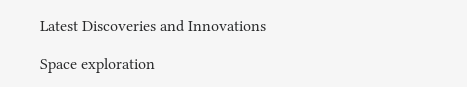Latest Discoveries and Innovations

Space exploration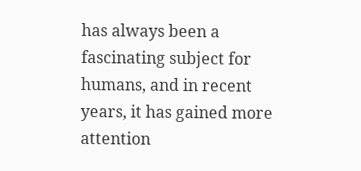has always been a fascinating subject for humans, and in recent years, it has gained more attention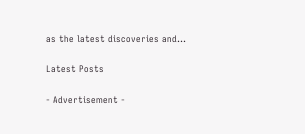as the latest discoveries and...

Latest Posts

- Advertisement -